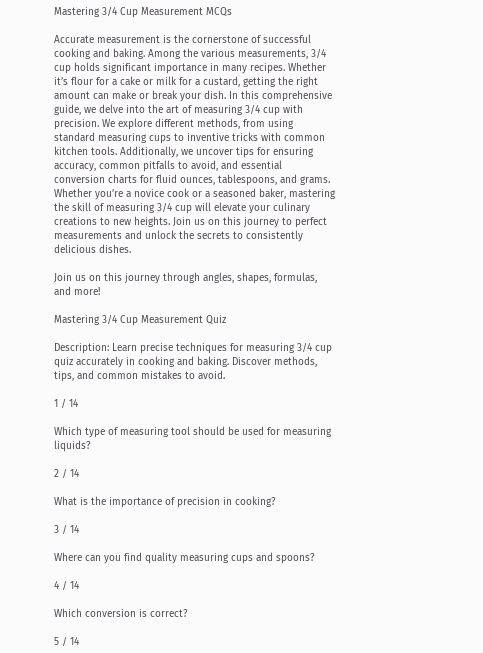Mastering 3/4 Cup Measurement MCQs

Accurate measurement is the cornerstone of successful cooking and baking. Among the various measurements, 3/4 cup holds significant importance in many recipes. Whether it’s flour for a cake or milk for a custard, getting the right amount can make or break your dish. In this comprehensive guide, we delve into the art of measuring 3/4 cup with precision. We explore different methods, from using standard measuring cups to inventive tricks with common kitchen tools. Additionally, we uncover tips for ensuring accuracy, common pitfalls to avoid, and essential conversion charts for fluid ounces, tablespoons, and grams. Whether you’re a novice cook or a seasoned baker, mastering the skill of measuring 3/4 cup will elevate your culinary creations to new heights. Join us on this journey to perfect measurements and unlock the secrets to consistently delicious dishes.

Join us on this journey through angles, shapes, formulas, and more!

Mastering 3/4 Cup Measurement Quiz

Description: Learn precise techniques for measuring 3/4 cup quiz accurately in cooking and baking. Discover methods, tips, and common mistakes to avoid.

1 / 14

Which type of measuring tool should be used for measuring liquids?

2 / 14

What is the importance of precision in cooking?

3 / 14

Where can you find quality measuring cups and spoons?

4 / 14

Which conversion is correct?

5 / 14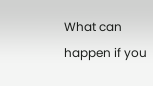What can happen if you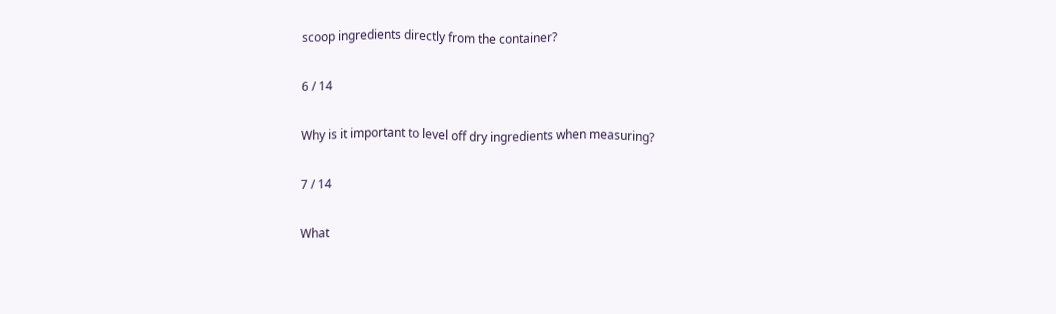scoop ingredients directly from the container?

6 / 14

Why is it important to level off dry ingredients when measuring?

7 / 14

What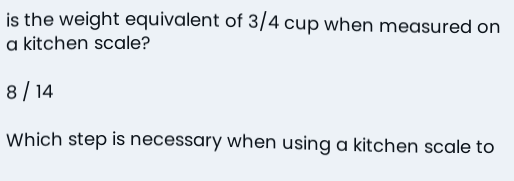is the weight equivalent of 3/4 cup when measured on a kitchen scale?

8 / 14

Which step is necessary when using a kitchen scale to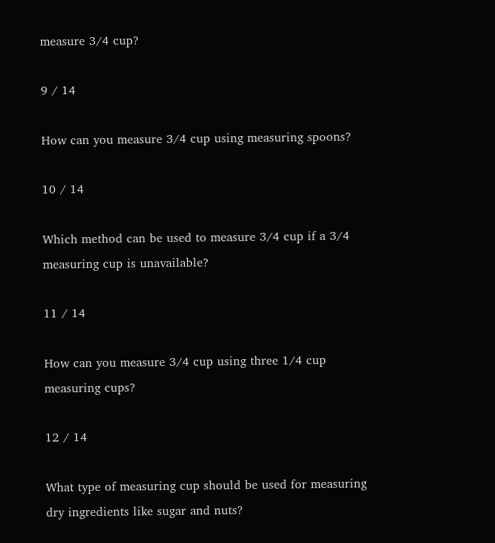measure 3/4 cup?

9 / 14

How can you measure 3/4 cup using measuring spoons?

10 / 14

Which method can be used to measure 3/4 cup if a 3/4 measuring cup is unavailable?

11 / 14

How can you measure 3/4 cup using three 1/4 cup measuring cups?

12 / 14

What type of measuring cup should be used for measuring dry ingredients like sugar and nuts?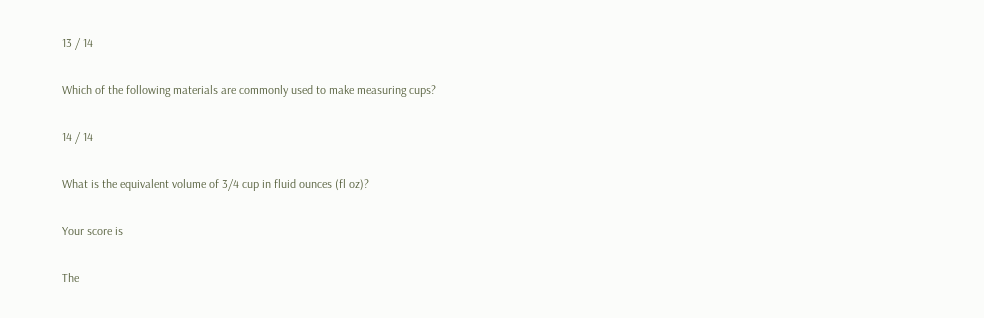13 / 14

Which of the following materials are commonly used to make measuring cups?

14 / 14

What is the equivalent volume of 3/4 cup in fluid ounces (fl oz)?

Your score is

The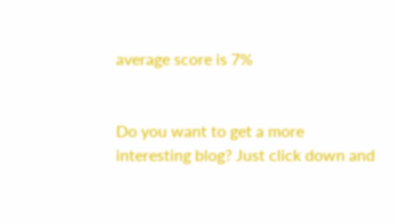average score is 7%


Do you want to get a more interesting blog? Just click down and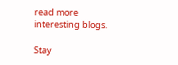read more interesting blogs.

Stay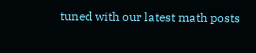tuned with our latest math posts